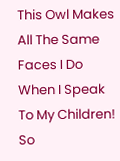This Owl Makes All The Same Faces I Do When I Speak To My Children! So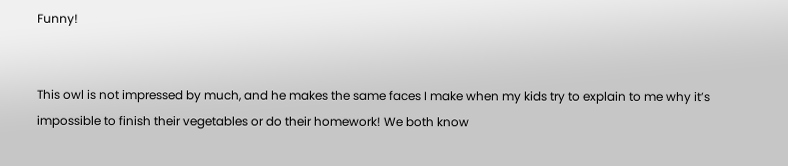Funny!


This owl is not impressed by much, and he makes the same faces I make when my kids try to explain to me why it’s impossible to finish their vegetables or do their homework! We both know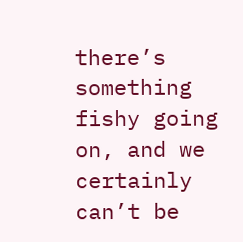there’s something fishy going on, and we certainly can’t be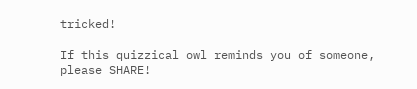tricked!

If this quizzical owl reminds you of someone, please SHARE!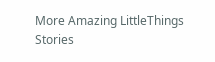More Amazing LittleThings Stories